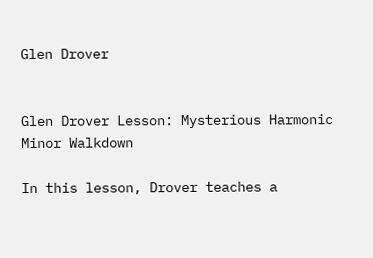Glen Drover


Glen Drover Lesson: Mysterious Harmonic Minor Walkdown

In this lesson, Drover teaches a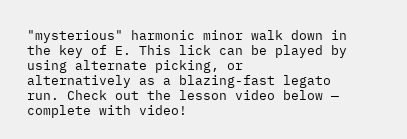"mysterious" harmonic minor walk down in the key of E. This lick can be played by using alternate picking, or alternatively as a blazing-fast legato run. Check out the lesson video below — complete with video!